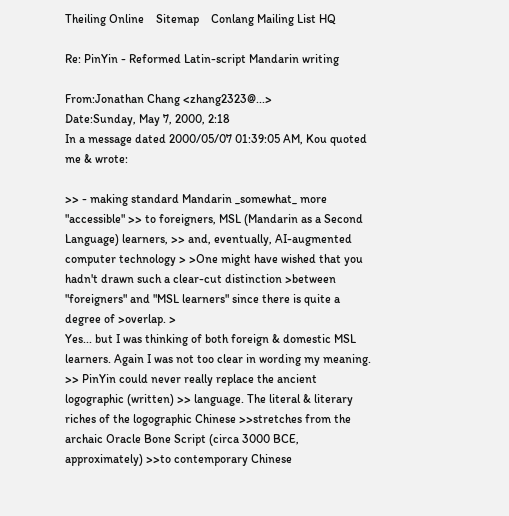Theiling Online    Sitemap    Conlang Mailing List HQ

Re: PinYin - Reformed Latin-script Mandarin writing

From:Jonathan Chang <zhang2323@...>
Date:Sunday, May 7, 2000, 2:18
In a message dated 2000/05/07 01:39:05 AM, Kou quoted me & wrote:

>> - making standard Mandarin _somewhat_ more "accessible" >> to foreigners, MSL (Mandarin as a Second Language) learners, >> and, eventually, AI-augmented computer technology > >One might have wished that you hadn't drawn such a clear-cut distinction >between "foreigners" and "MSL learners" since there is quite a degree of >overlap. >
Yes... but I was thinking of both foreign & domestic MSL learners. Again I was not too clear in wording my meaning.
>> PinYin could never really replace the ancient logographic (written) >> language. The literal & literary riches of the logographic Chinese >>stretches from the archaic Oracle Bone Script (circa 3000 BCE,
approximately) >>to contemporary Chinese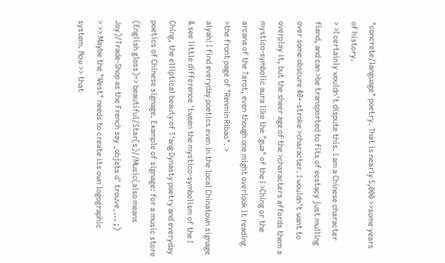"concrete/language" poetry. That is nearly 5,000 >>some years of history.
> >I certainly wouldn't dispute this. I am a Chinese character fiend, and can >be transported to fits of ecstacy just mulling over some obscure 40+-stroke >character. I wouldn't want to overplay it, but the sheer age of the >characters affords them a mystico-symbolic aura like the "gua" of the I >Ching or the arcana of the Tarot, even though one might overlook it reading >the front page of "Renmin Ribao". >
aiyah! I find everyday poetics even in the local Chinatown signage & see little difference 'tween the mystico-symbolism of the I Ching, the elliptical beauty of T'ang Dynasty poetry and everyday poetics of Chinese signage. Example of signage: for a music store (English gloss)=> beautiful/Star(s)//Music(also means Joy)/Trade-Shop as the French say _objets d' trouve_... ;)
> >> Maybe the "West" needs to create its own logographic system. Now >> that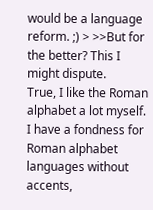would be a language reform. ;) > >>But for the better? This I might dispute.
True, I like the Roman alphabet a lot myself. I have a fondness for Roman alphabet languages without accents,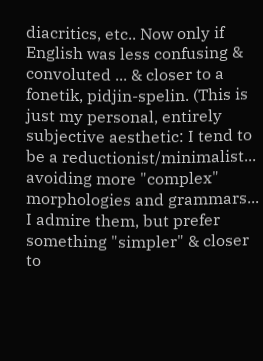diacritics, etc.. Now only if English was less confusing & convoluted ... & closer to a fonetik, pidjin-spelin. (This is just my personal, entirely subjective aesthetic: I tend to be a reductionist/minimalist... avoiding more "complex" morphologies and grammars... I admire them, but prefer something "simpler" & closer to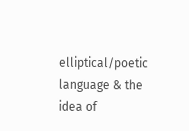elliptical/poetic language & the idea of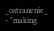_ostranenie_ - "making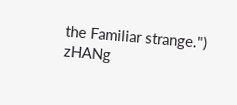the Familiar strange.") zHANg